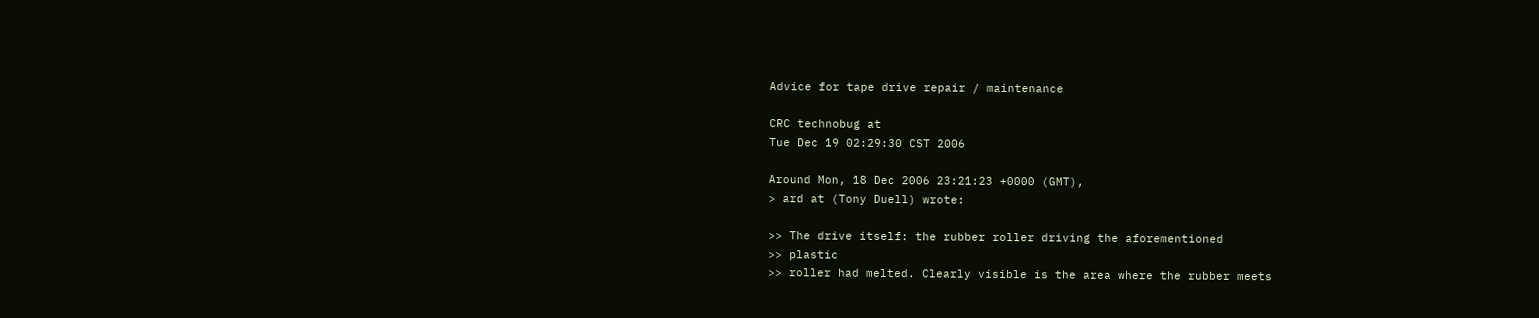Advice for tape drive repair / maintenance

CRC technobug at
Tue Dec 19 02:29:30 CST 2006

Around Mon, 18 Dec 2006 23:21:23 +0000 (GMT),
> ard at (Tony Duell) wrote:

>> The drive itself: the rubber roller driving the aforementioned
>> plastic
>> roller had melted. Clearly visible is the area where the rubber meets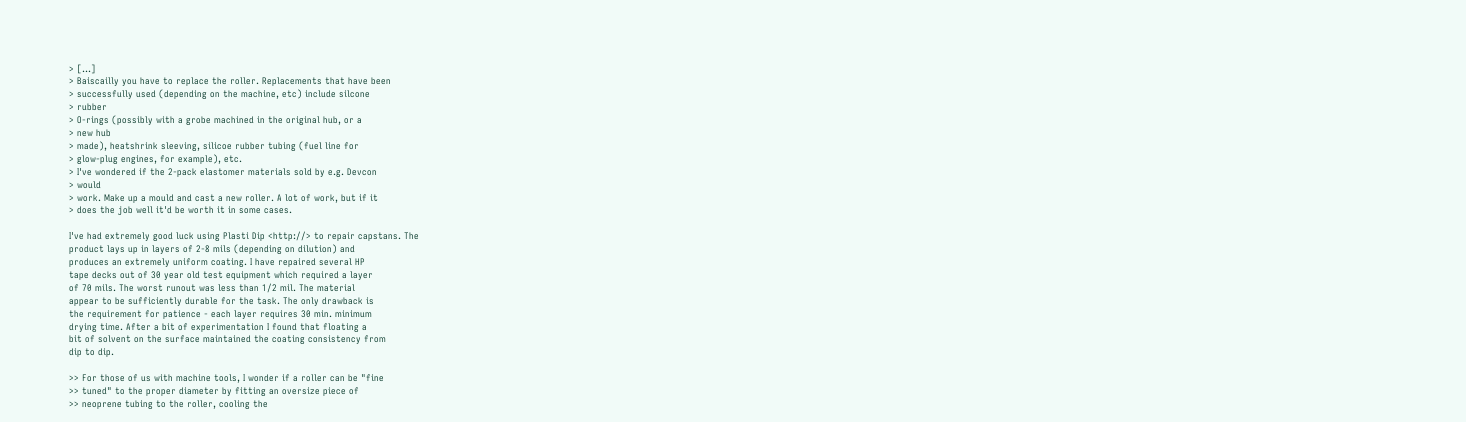> [...]
> Baiscailly you have to replace the roller. Replacements that have been
> successfully used (depending on the machine, etc) include silcone
> rubber
> O-rings (possibly with a grobe machined in the original hub, or a
> new hub
> made), heatshrink sleeving, silicoe rubber tubing (fuel line for
> glow-plug engines, for example), etc.
> I've wondered if the 2-pack elastomer materials sold by e.g. Devcon
> would
> work. Make up a mould and cast a new roller. A lot of work, but if it
> does the job well it'd be worth it in some cases.

I've had extremely good luck using Plasti Dip <http://> to repair capstans. The
product lays up in layers of 2-8 mils (depending on dilution) and
produces an extremely uniform coating. I have repaired several HP
tape decks out of 30 year old test equipment which required a layer
of 70 mils. The worst runout was less than 1/2 mil. The material
appear to be sufficiently durable for the task. The only drawback is
the requirement for patience - each layer requires 30 min. minimum
drying time. After a bit of experimentation I found that floating a
bit of solvent on the surface maintained the coating consistency from
dip to dip.

>> For those of us with machine tools, I wonder if a roller can be "fine
>> tuned" to the proper diameter by fitting an oversize piece of
>> neoprene tubing to the roller, cooling the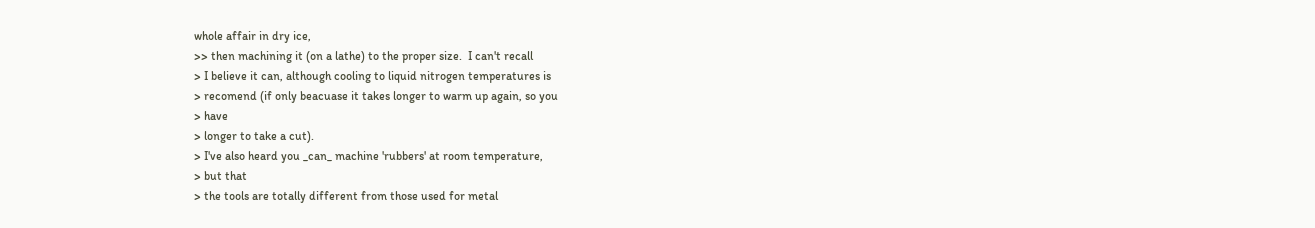whole affair in dry ice,
>> then machining it (on a lathe) to the proper size.  I can't recall
> I believe it can, although cooling to liquid nitrogen temperatures is
> recomend (if only beacuase it takes longer to warm up again, so you
> have
> longer to take a cut).
> I've also heard you _can_ machine 'rubbers' at room temperature,
> but that
> the tools are totally different from those used for metal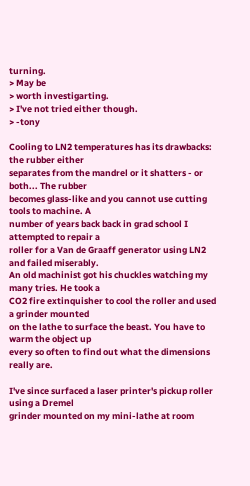turning.
> May be
> worth investigarting.
> I've not tried either though.
> -tony

Cooling to LN2 temperatures has its drawbacks: the rubber either
separates from the mandrel or it shatters - or both... The rubber
becomes glass-like and you cannot use cutting tools to machine. A
number of years back back in grad school I attempted to repair a
roller for a Van de Graaff generator using LN2 and failed miserably.
An old machinist got his chuckles watching my many tries. He took a
CO2 fire extinquisher to cool the roller and used a grinder mounted
on the lathe to surface the beast. You have to warm the object up
every so often to find out what the dimensions really are.

I've since surfaced a laser printer's pickup roller using a Dremel
grinder mounted on my mini-lathe at room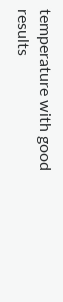temperature with good
results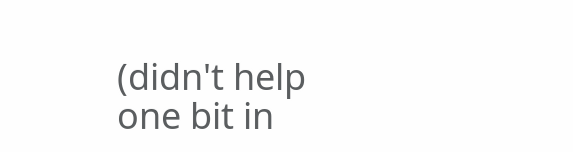(didn't help one bit in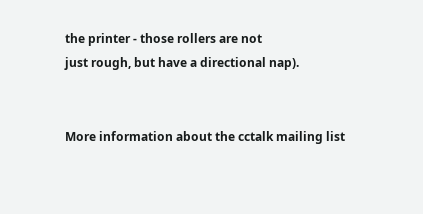the printer - those rollers are not
just rough, but have a directional nap).


More information about the cctalk mailing list